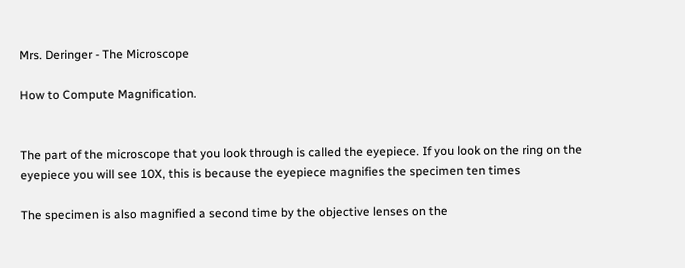Mrs. Deringer - The Microscope

How to Compute Magnification.


The part of the microscope that you look through is called the eyepiece. If you look on the ring on the eyepiece you will see 10X, this is because the eyepiece magnifies the specimen ten times

The specimen is also magnified a second time by the objective lenses on the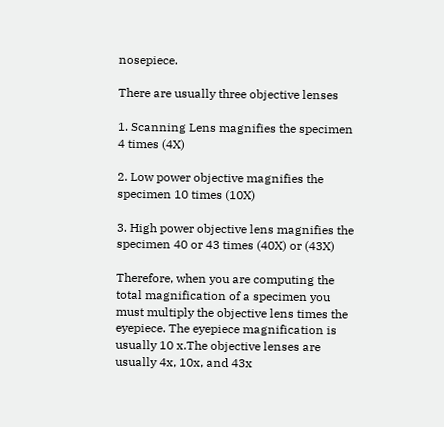nosepiece.

There are usually three objective lenses

1. Scanning Lens magnifies the specimen 4 times (4X)

2. Low power objective magnifies the specimen 10 times (10X)

3. High power objective lens magnifies the specimen 40 or 43 times (40X) or (43X)

Therefore, when you are computing the total magnification of a specimen you must multiply the objective lens times the eyepiece. The eyepiece magnification is usually 10 x.The objective lenses are usually 4x, 10x, and 43x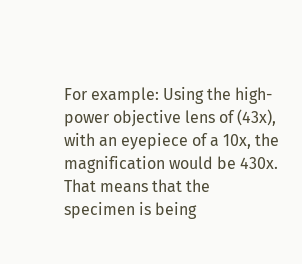For example: Using the high-power objective lens of (43x), with an eyepiece of a 10x, the magnification would be 430x. That means that the specimen is being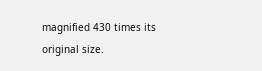magnified 430 times its original size.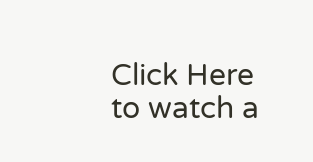Click Here to watch a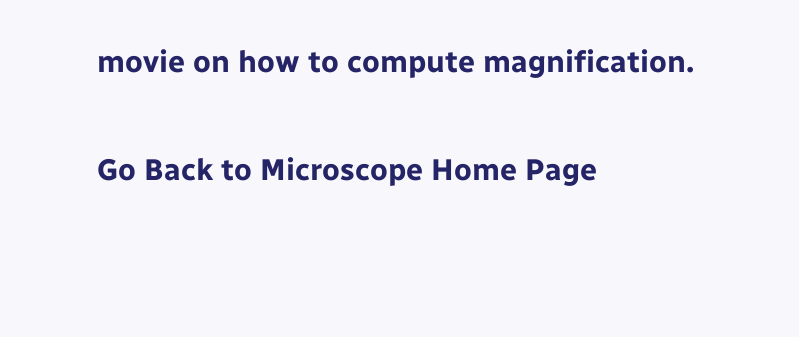movie on how to compute magnification.

Go Back to Microscope Home Page